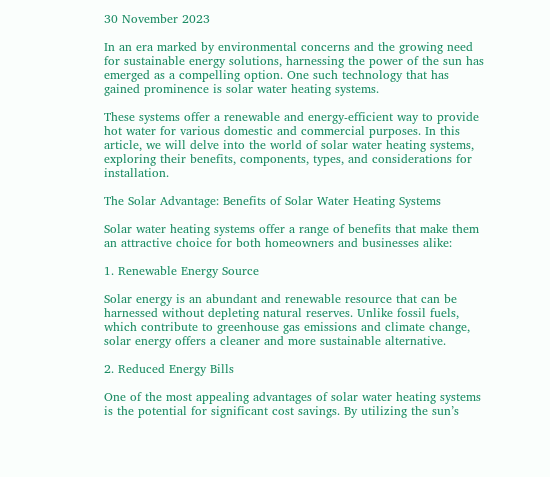30 November 2023

In an era marked by environmental concerns and the growing need for sustainable energy solutions, harnessing the power of the sun has emerged as a compelling option. One such technology that has gained prominence is solar water heating systems.

These systems offer a renewable and energy-efficient way to provide hot water for various domestic and commercial purposes. In this article, we will delve into the world of solar water heating systems, exploring their benefits, components, types, and considerations for installation.

The Solar Advantage: Benefits of Solar Water Heating Systems

Solar water heating systems offer a range of benefits that make them an attractive choice for both homeowners and businesses alike:

1. Renewable Energy Source

Solar energy is an abundant and renewable resource that can be harnessed without depleting natural reserves. Unlike fossil fuels, which contribute to greenhouse gas emissions and climate change, solar energy offers a cleaner and more sustainable alternative.

2. Reduced Energy Bills

One of the most appealing advantages of solar water heating systems is the potential for significant cost savings. By utilizing the sun’s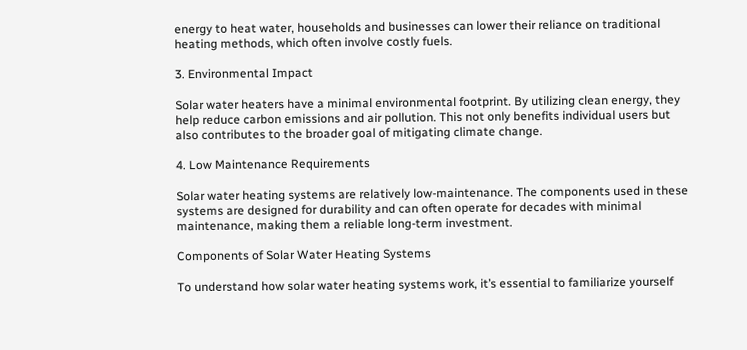energy to heat water, households and businesses can lower their reliance on traditional heating methods, which often involve costly fuels.

3. Environmental Impact

Solar water heaters have a minimal environmental footprint. By utilizing clean energy, they help reduce carbon emissions and air pollution. This not only benefits individual users but also contributes to the broader goal of mitigating climate change.

4. Low Maintenance Requirements

Solar water heating systems are relatively low-maintenance. The components used in these systems are designed for durability and can often operate for decades with minimal maintenance, making them a reliable long-term investment.

Components of Solar Water Heating Systems

To understand how solar water heating systems work, it’s essential to familiarize yourself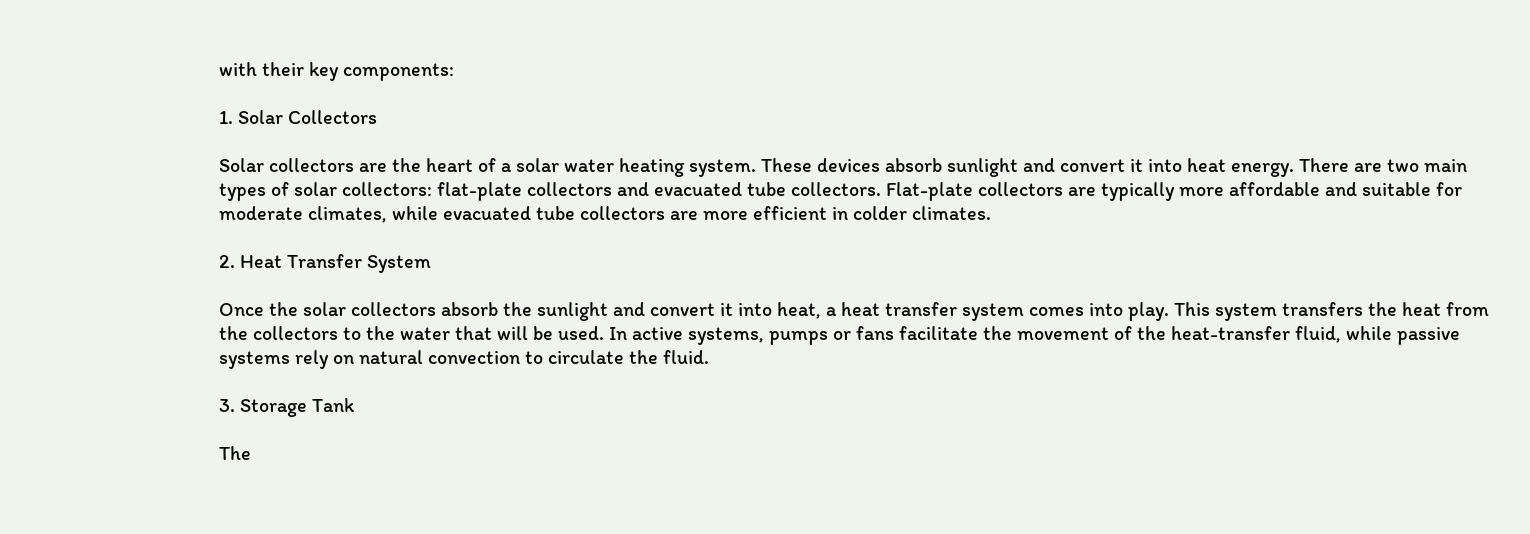with their key components:

1. Solar Collectors

Solar collectors are the heart of a solar water heating system. These devices absorb sunlight and convert it into heat energy. There are two main types of solar collectors: flat-plate collectors and evacuated tube collectors. Flat-plate collectors are typically more affordable and suitable for moderate climates, while evacuated tube collectors are more efficient in colder climates.

2. Heat Transfer System

Once the solar collectors absorb the sunlight and convert it into heat, a heat transfer system comes into play. This system transfers the heat from the collectors to the water that will be used. In active systems, pumps or fans facilitate the movement of the heat-transfer fluid, while passive systems rely on natural convection to circulate the fluid.

3. Storage Tank

The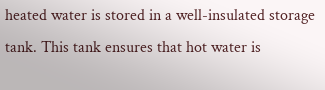heated water is stored in a well-insulated storage tank. This tank ensures that hot water is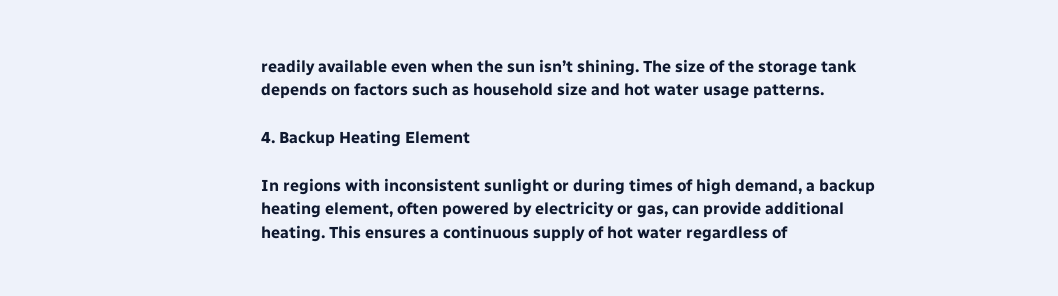readily available even when the sun isn’t shining. The size of the storage tank depends on factors such as household size and hot water usage patterns.

4. Backup Heating Element

In regions with inconsistent sunlight or during times of high demand, a backup heating element, often powered by electricity or gas, can provide additional heating. This ensures a continuous supply of hot water regardless of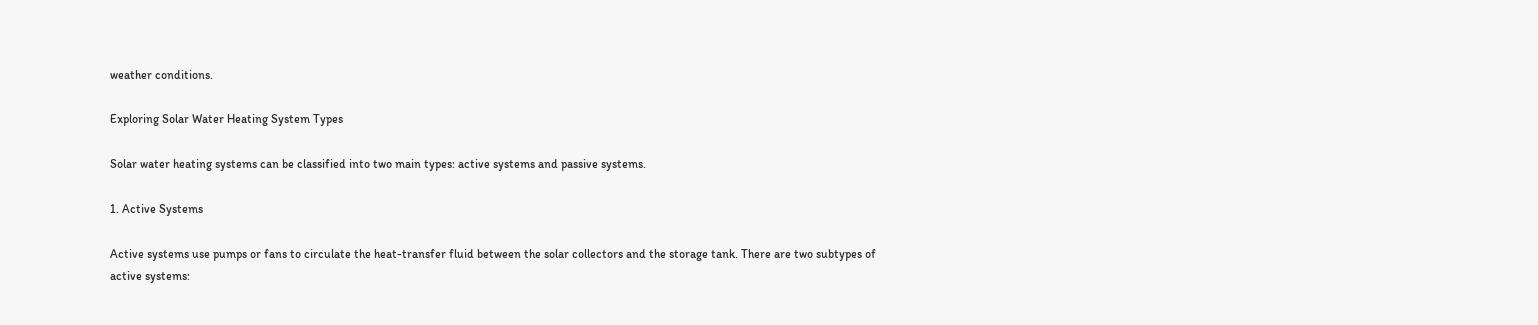weather conditions.

Exploring Solar Water Heating System Types

Solar water heating systems can be classified into two main types: active systems and passive systems.

1. Active Systems

Active systems use pumps or fans to circulate the heat-transfer fluid between the solar collectors and the storage tank. There are two subtypes of active systems: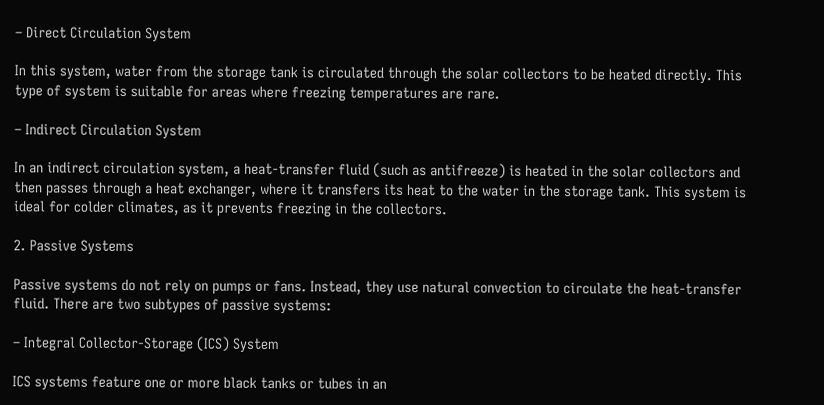– Direct Circulation System

In this system, water from the storage tank is circulated through the solar collectors to be heated directly. This type of system is suitable for areas where freezing temperatures are rare.

– Indirect Circulation System

In an indirect circulation system, a heat-transfer fluid (such as antifreeze) is heated in the solar collectors and then passes through a heat exchanger, where it transfers its heat to the water in the storage tank. This system is ideal for colder climates, as it prevents freezing in the collectors.

2. Passive Systems

Passive systems do not rely on pumps or fans. Instead, they use natural convection to circulate the heat-transfer fluid. There are two subtypes of passive systems:

– Integral Collector-Storage (ICS) System

ICS systems feature one or more black tanks or tubes in an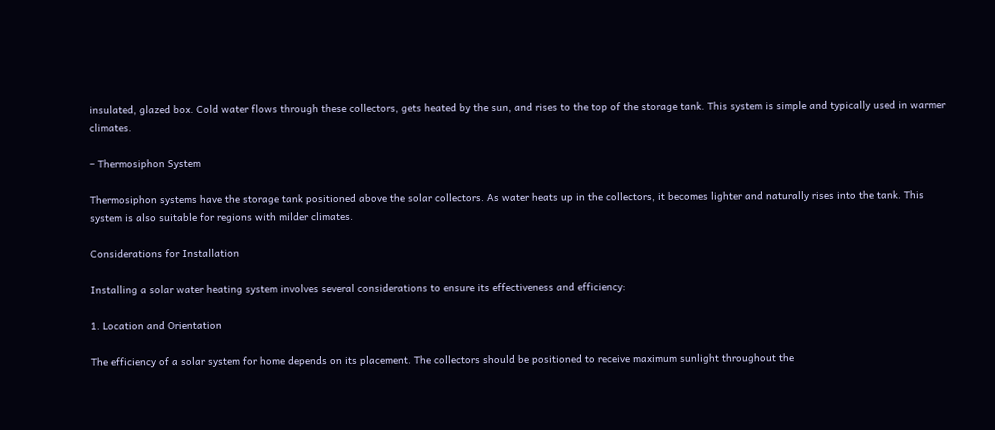insulated, glazed box. Cold water flows through these collectors, gets heated by the sun, and rises to the top of the storage tank. This system is simple and typically used in warmer climates.

– Thermosiphon System

Thermosiphon systems have the storage tank positioned above the solar collectors. As water heats up in the collectors, it becomes lighter and naturally rises into the tank. This system is also suitable for regions with milder climates.

Considerations for Installation

Installing a solar water heating system involves several considerations to ensure its effectiveness and efficiency:

1. Location and Orientation

The efficiency of a solar system for home depends on its placement. The collectors should be positioned to receive maximum sunlight throughout the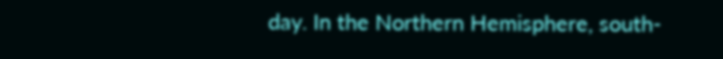day. In the Northern Hemisphere, south-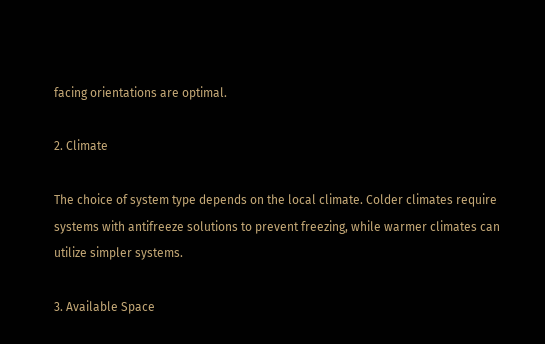facing orientations are optimal.

2. Climate

The choice of system type depends on the local climate. Colder climates require systems with antifreeze solutions to prevent freezing, while warmer climates can utilize simpler systems.

3. Available Space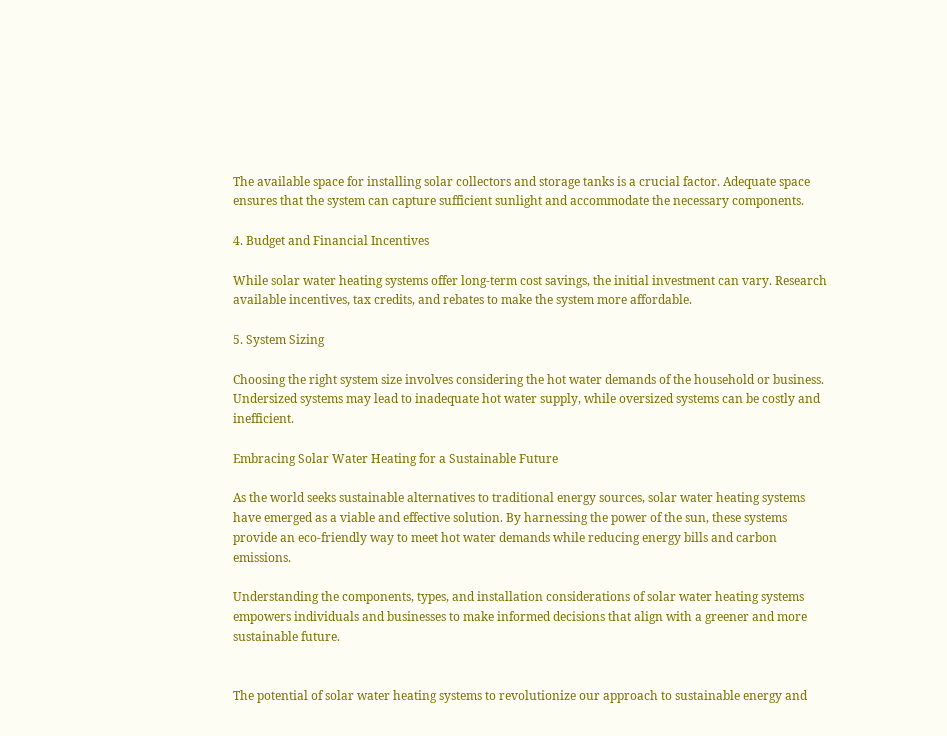The available space for installing solar collectors and storage tanks is a crucial factor. Adequate space ensures that the system can capture sufficient sunlight and accommodate the necessary components.

4. Budget and Financial Incentives

While solar water heating systems offer long-term cost savings, the initial investment can vary. Research available incentives, tax credits, and rebates to make the system more affordable.

5. System Sizing

Choosing the right system size involves considering the hot water demands of the household or business. Undersized systems may lead to inadequate hot water supply, while oversized systems can be costly and inefficient.

Embracing Solar Water Heating for a Sustainable Future

As the world seeks sustainable alternatives to traditional energy sources, solar water heating systems have emerged as a viable and effective solution. By harnessing the power of the sun, these systems provide an eco-friendly way to meet hot water demands while reducing energy bills and carbon emissions.

Understanding the components, types, and installation considerations of solar water heating systems empowers individuals and businesses to make informed decisions that align with a greener and more sustainable future.


The potential of solar water heating systems to revolutionize our approach to sustainable energy and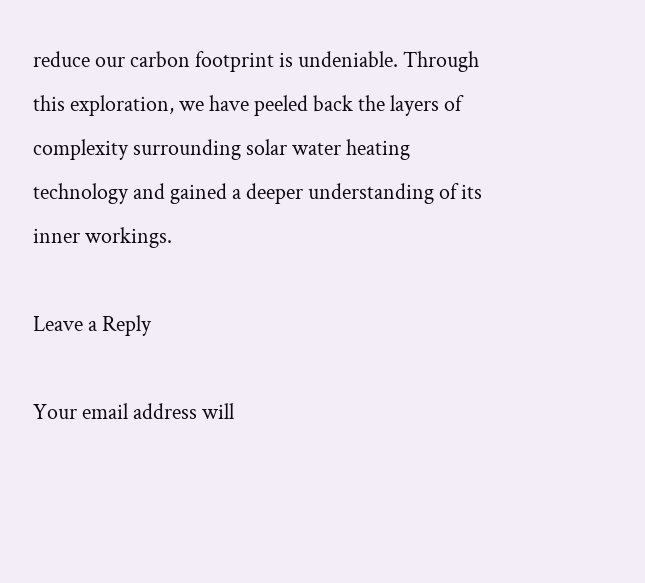reduce our carbon footprint is undeniable. Through this exploration, we have peeled back the layers of complexity surrounding solar water heating technology and gained a deeper understanding of its inner workings.

Leave a Reply

Your email address will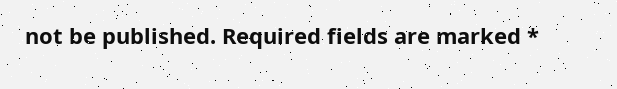not be published. Required fields are marked *